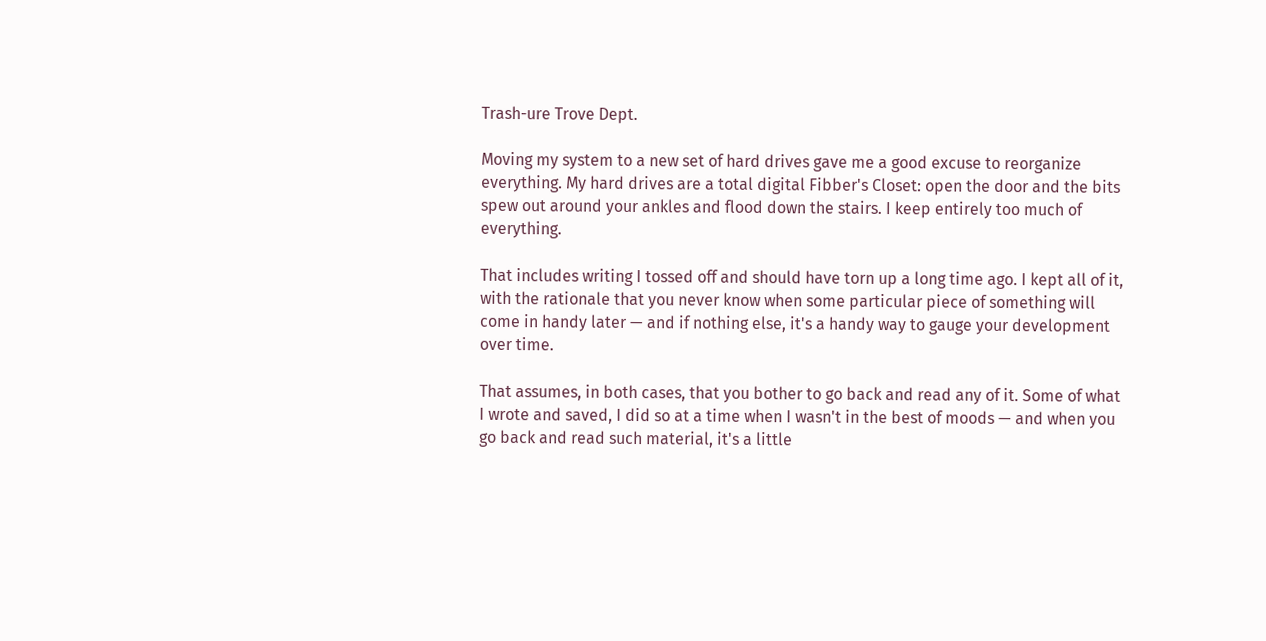Trash-ure Trove Dept.

Moving my system to a new set of hard drives gave me a good excuse to reorganize everything. My hard drives are a total digital Fibber's Closet: open the door and the bits spew out around your ankles and flood down the stairs. I keep entirely too much of everything.

That includes writing I tossed off and should have torn up a long time ago. I kept all of it, with the rationale that you never know when some particular piece of something will come in handy later — and if nothing else, it's a handy way to gauge your development over time.

That assumes, in both cases, that you bother to go back and read any of it. Some of what I wrote and saved, I did so at a time when I wasn't in the best of moods — and when you go back and read such material, it's a little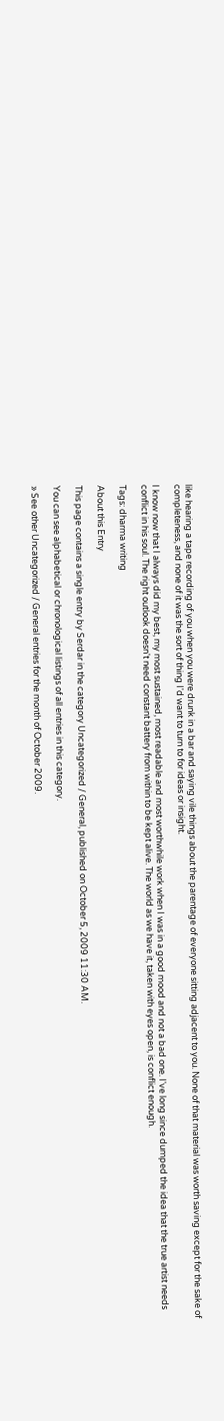like hearing a tape recording of you when you were drunk in a bar and saying vile things about the parentage of everyone sitting adjacent to you. None of that material was worth saving except for the sake of completeness, and none of it was the sort of thing I'd want to turn to for ideas or insight.

I know now that I always did my best, my most sustained, most readable and most worthwhile work when I was in a good mood and not a bad one. I've long since dumped the idea that the true artist needs conflict in his soul. The right outlook doesn't need constant battery from within to be kept alive. The world as we have it, taken with eyes open, is conflict enough.

Tags: dharma writing

About this Entry

This page contains a single entry by Serdar in the category Uncategorized / General, published on October 5, 2009 11:30 AM.

You can see alphabetical or chronological listings of all entries in this category.

» See other Uncategorized / General entries for the month of October 2009.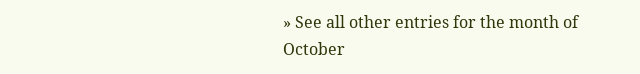» See all other entries for the month of October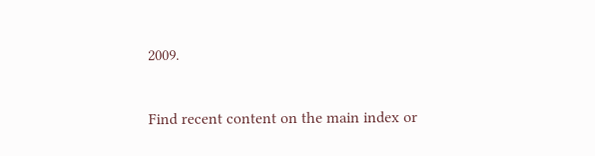2009.

Find recent content on the main index or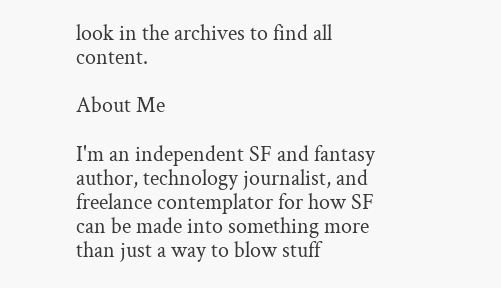look in the archives to find all content.

About Me

I'm an independent SF and fantasy author, technology journalist, and freelance contemplator for how SF can be made into something more than just a way to blow stuff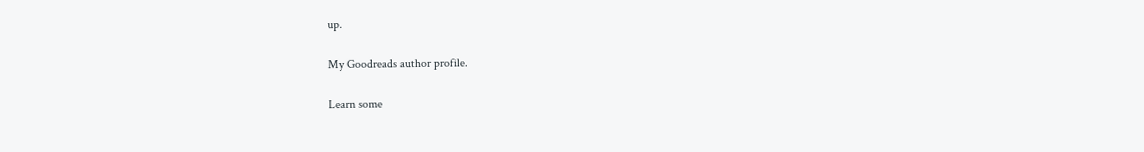up.

My Goodreads author profile.

Learn some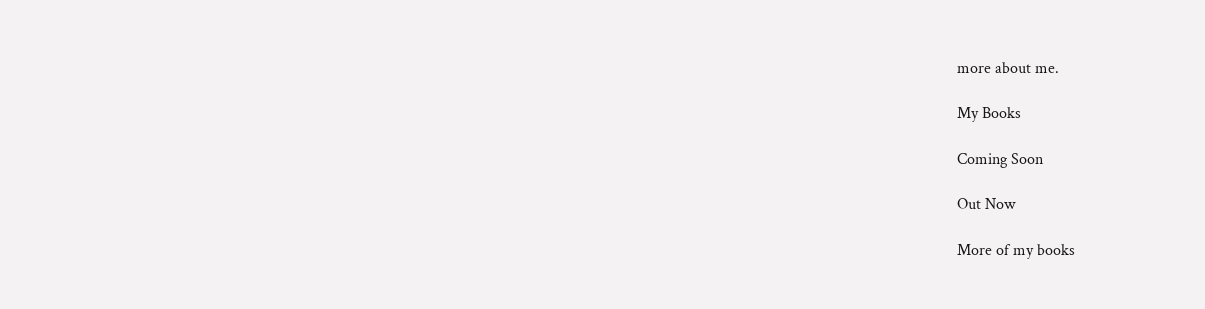more about me.

My Books

Coming Soon

Out Now

More of my books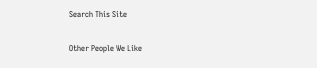Search This Site

Other People We Like